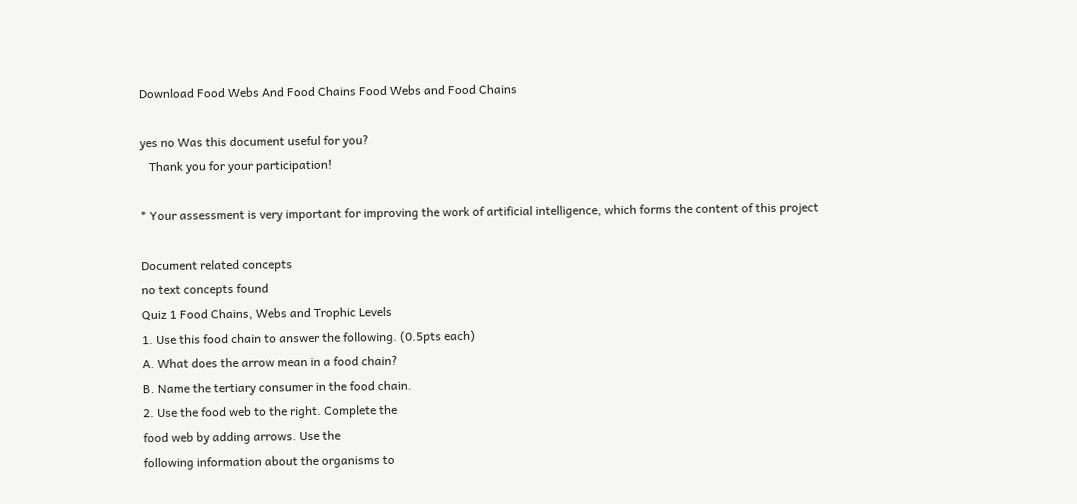Download Food Webs And Food Chains Food Webs and Food Chains

yes no Was this document useful for you?
   Thank you for your participation!

* Your assessment is very important for improving the work of artificial intelligence, which forms the content of this project

Document related concepts
no text concepts found
Quiz 1 Food Chains, Webs and Trophic Levels
1. Use this food chain to answer the following. (0.5pts each)
A. What does the arrow mean in a food chain?
B. Name the tertiary consumer in the food chain.
2. Use the food web to the right. Complete the
food web by adding arrows. Use the
following information about the organisms to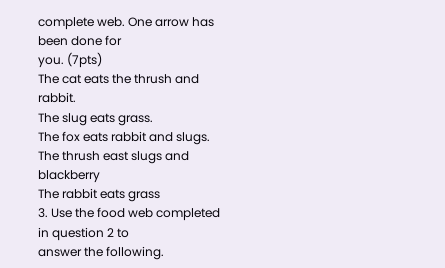complete web. One arrow has been done for
you. (7pts)
The cat eats the thrush and rabbit.
The slug eats grass.
The fox eats rabbit and slugs.
The thrush east slugs and blackberry
The rabbit eats grass
3. Use the food web completed in question 2 to
answer the following.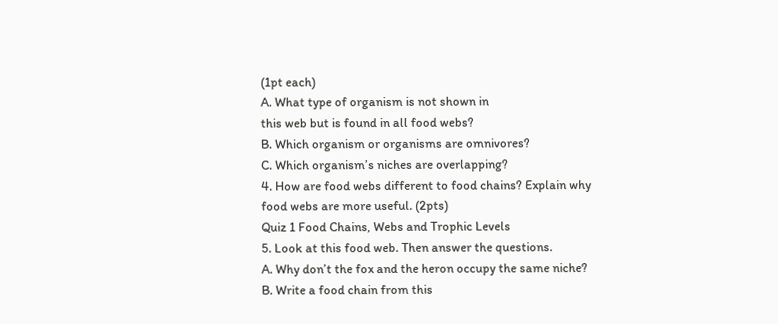(1pt each)
A. What type of organism is not shown in
this web but is found in all food webs?
B. Which organism or organisms are omnivores?
C. Which organism’s niches are overlapping?
4. How are food webs different to food chains? Explain why food webs are more useful. (2pts)
Quiz 1 Food Chains, Webs and Trophic Levels
5. Look at this food web. Then answer the questions.
A. Why don’t the fox and the heron occupy the same niche?
B. Write a food chain from this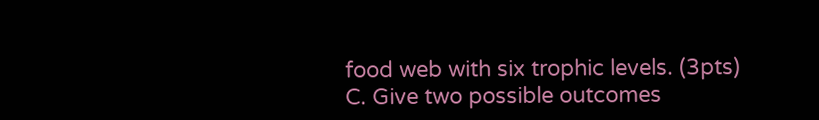food web with six trophic levels. (3pts)
C. Give two possible outcomes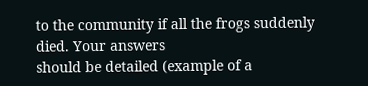to the community if all the frogs suddenly died. Your answers
should be detailed (example of a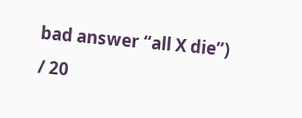bad answer “all X die”)
/ 20